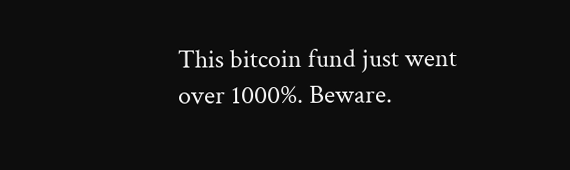This bitcoin fund just went over 1000%. Beware.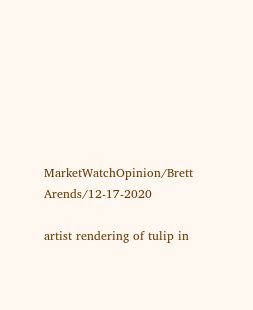MarketWatchOpinion/Brett Arends/12-17-2020

artist rendering of tulip in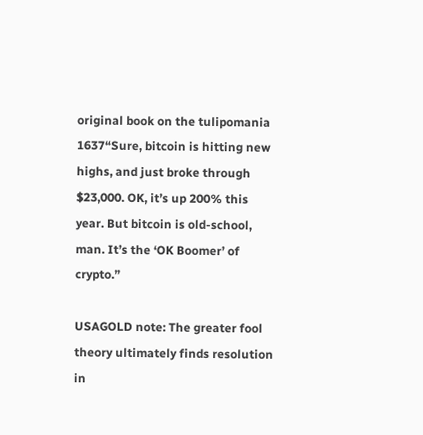original book on the tulipomania 1637“Sure, bitcoin is hitting new highs, and just broke through $23,000. OK, it’s up 200% this year. But bitcoin is old-school, man. It’s the ‘OK Boomer’ of crypto.”

USAGOLD note: The greater fool theory ultimately finds resolution in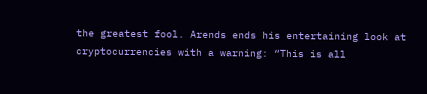the greatest fool. Arends ends his entertaining look at cryptocurrencies with a warning: “This is all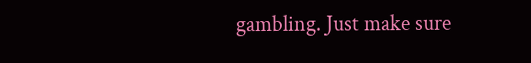gambling. Just make sure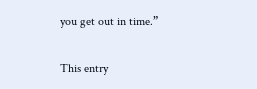you get out in time.”

This entry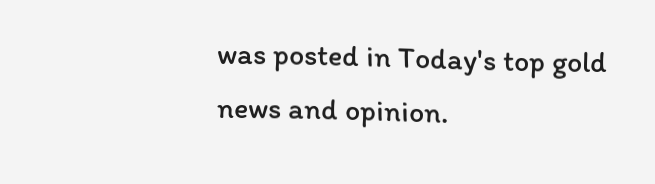was posted in Today's top gold news and opinion.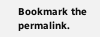Bookmark the permalink.